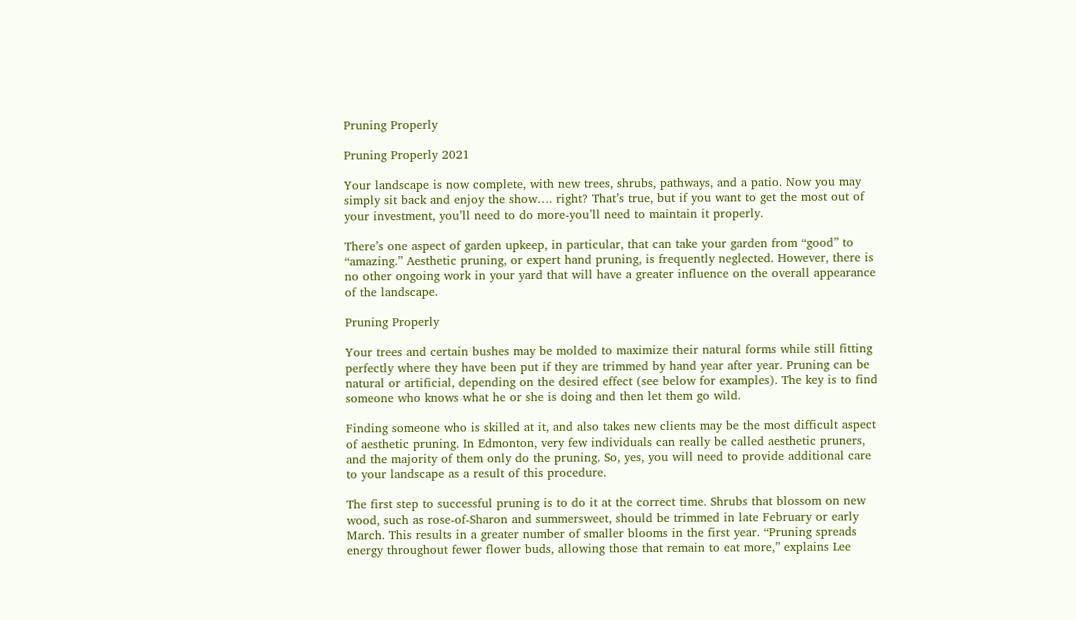Pruning Properly

Pruning Properly 2021

Your landscape is now complete, with new trees, shrubs, pathways, and a patio. Now you may simply sit back and enjoy the show…. right? That’s true, but if you want to get the most out of your investment, you’ll need to do more-you’ll need to maintain it properly.

There’s one aspect of garden upkeep, in particular, that can take your garden from “good” to “amazing.” Aesthetic pruning, or expert hand pruning, is frequently neglected. However, there is no other ongoing work in your yard that will have a greater influence on the overall appearance of the landscape.

Pruning Properly

Your trees and certain bushes may be molded to maximize their natural forms while still fitting perfectly where they have been put if they are trimmed by hand year after year. Pruning can be natural or artificial, depending on the desired effect (see below for examples). The key is to find someone who knows what he or she is doing and then let them go wild.

Finding someone who is skilled at it, and also takes new clients may be the most difficult aspect of aesthetic pruning. In Edmonton, very few individuals can really be called aesthetic pruners, and the majority of them only do the pruning. So, yes, you will need to provide additional care to your landscape as a result of this procedure.

The first step to successful pruning is to do it at the correct time. Shrubs that blossom on new wood, such as rose-of-Sharon and summersweet, should be trimmed in late February or early March. This results in a greater number of smaller blooms in the first year. “Pruning spreads energy throughout fewer flower buds, allowing those that remain to eat more,” explains Lee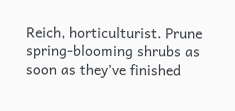Reich, horticulturist. Prune spring-blooming shrubs as soon as they’ve finished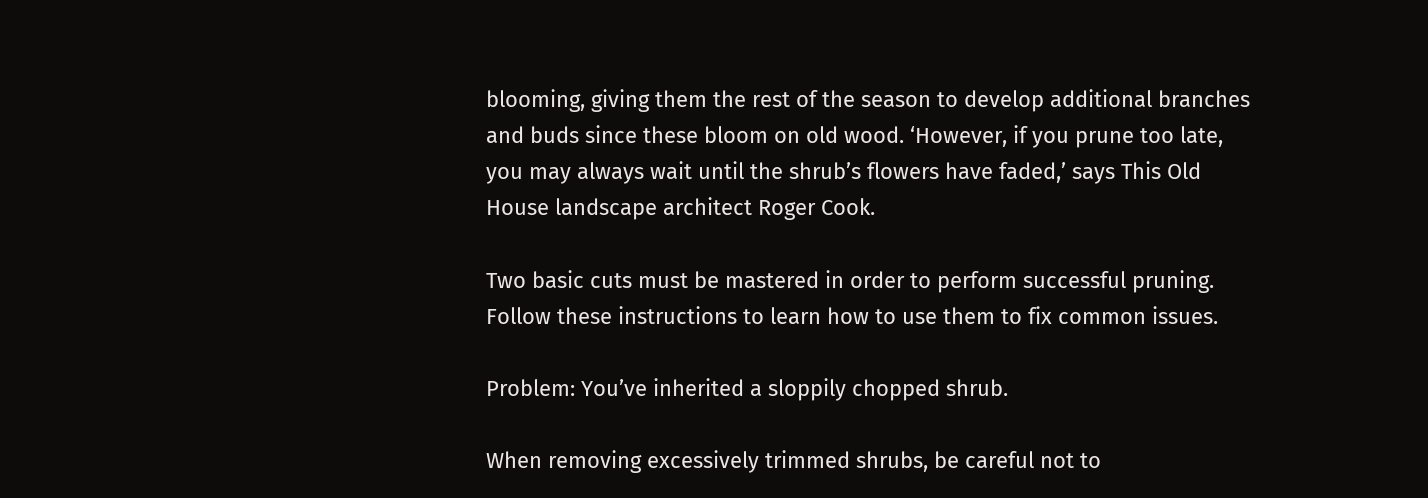blooming, giving them the rest of the season to develop additional branches and buds since these bloom on old wood. ‘However, if you prune too late, you may always wait until the shrub’s flowers have faded,’ says This Old House landscape architect Roger Cook.

Two basic cuts must be mastered in order to perform successful pruning. Follow these instructions to learn how to use them to fix common issues.

Problem: You’ve inherited a sloppily chopped shrub.

When removing excessively trimmed shrubs, be careful not to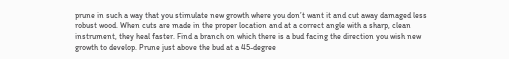prune in such a way that you stimulate new growth where you don’t want it and cut away damaged less robust wood. When cuts are made in the proper location and at a correct angle with a sharp, clean instrument, they heal faster. Find a branch on which there is a bud facing the direction you wish new growth to develop. Prune just above the bud at a 45-degree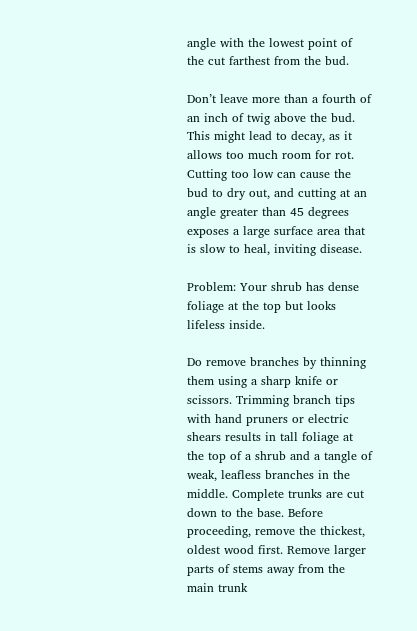angle with the lowest point of the cut farthest from the bud.

Don’t leave more than a fourth of an inch of twig above the bud. This might lead to decay, as it allows too much room for rot. Cutting too low can cause the bud to dry out, and cutting at an angle greater than 45 degrees exposes a large surface area that is slow to heal, inviting disease.

Problem: Your shrub has dense foliage at the top but looks lifeless inside.

Do remove branches by thinning them using a sharp knife or scissors. Trimming branch tips with hand pruners or electric shears results in tall foliage at the top of a shrub and a tangle of weak, leafless branches in the middle. Complete trunks are cut down to the base. Before proceeding, remove the thickest, oldest wood first. Remove larger parts of stems away from the main trunk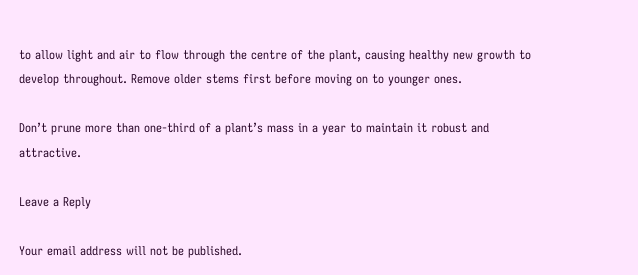to allow light and air to flow through the centre of the plant, causing healthy new growth to develop throughout. Remove older stems first before moving on to younger ones.

Don’t prune more than one-third of a plant’s mass in a year to maintain it robust and attractive.

Leave a Reply

Your email address will not be published.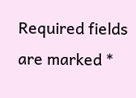Required fields are marked *